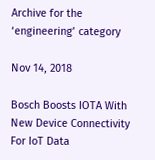Archive for the ‘engineering’ category

Nov 14, 2018

Bosch Boosts IOTA With New Device Connectivity For IoT Data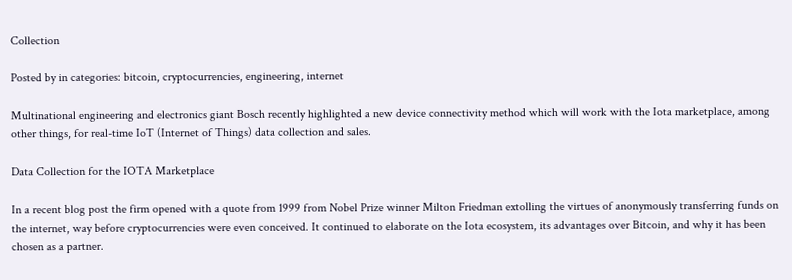Collection

Posted by in categories: bitcoin, cryptocurrencies, engineering, internet

Multinational engineering and electronics giant Bosch recently highlighted a new device connectivity method which will work with the Iota marketplace, among other things, for real-time IoT (Internet of Things) data collection and sales.

Data Collection for the IOTA Marketplace

In a recent blog post the firm opened with a quote from 1999 from Nobel Prize winner Milton Friedman extolling the virtues of anonymously transferring funds on the internet, way before cryptocurrencies were even conceived. It continued to elaborate on the Iota ecosystem, its advantages over Bitcoin, and why it has been chosen as a partner.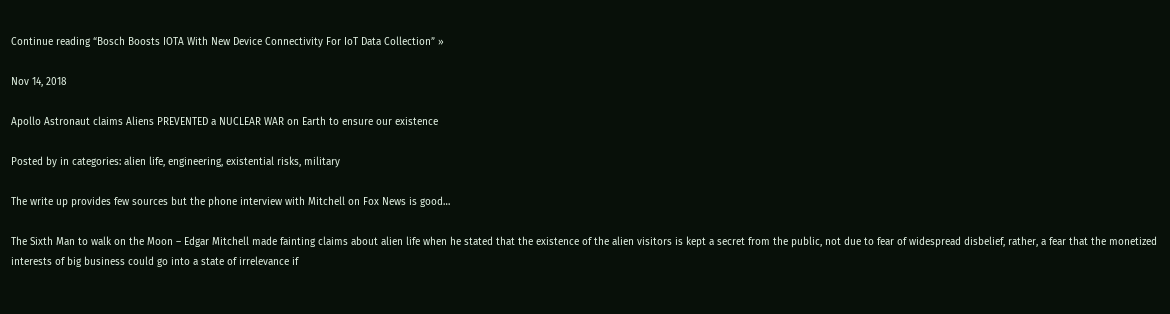Continue reading “Bosch Boosts IOTA With New Device Connectivity For IoT Data Collection” »

Nov 14, 2018

Apollo Astronaut claims Aliens PREVENTED a NUCLEAR WAR on Earth to ensure our existence

Posted by in categories: alien life, engineering, existential risks, military

The write up provides few sources but the phone interview with Mitchell on Fox News is good…

The Sixth Man to walk on the Moon – Edgar Mitchell made fainting claims about alien life when he stated that the existence of the alien visitors is kept a secret from the public, not due to fear of widespread disbelief, rather, a fear that the monetized interests of big business could go into a state of irrelevance if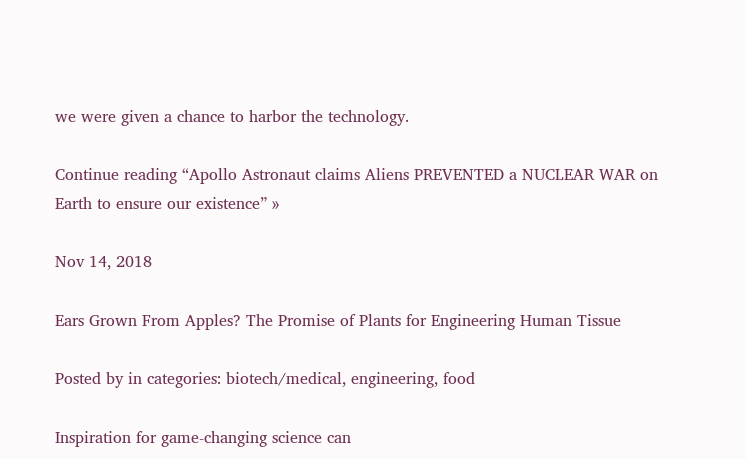we were given a chance to harbor the technology.

Continue reading “Apollo Astronaut claims Aliens PREVENTED a NUCLEAR WAR on Earth to ensure our existence” »

Nov 14, 2018

Ears Grown From Apples? The Promise of Plants for Engineering Human Tissue

Posted by in categories: biotech/medical, engineering, food

Inspiration for game-changing science can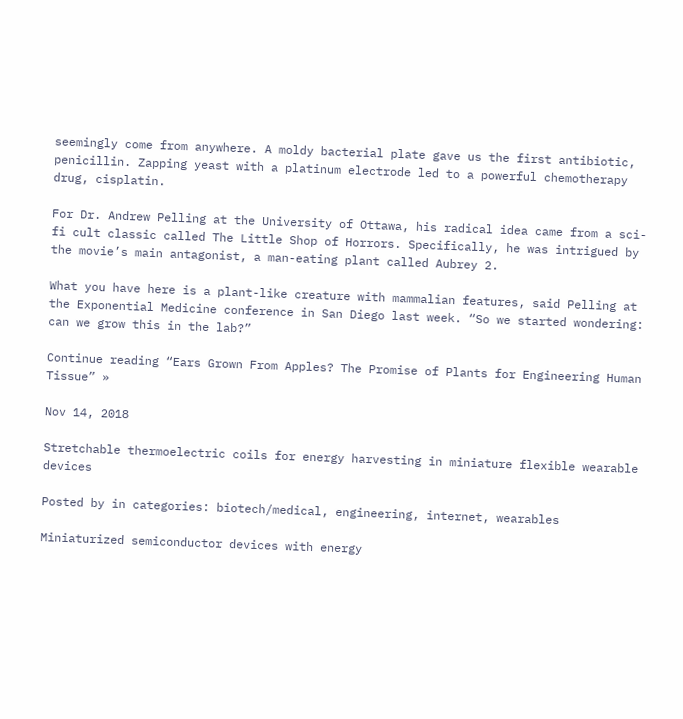seemingly come from anywhere. A moldy bacterial plate gave us the first antibiotic, penicillin. Zapping yeast with a platinum electrode led to a powerful chemotherapy drug, cisplatin.

For Dr. Andrew Pelling at the University of Ottawa, his radical idea came from a sci-fi cult classic called The Little Shop of Horrors. Specifically, he was intrigued by the movie’s main antagonist, a man-eating plant called Aubrey 2.

What you have here is a plant-like creature with mammalian features, said Pelling at the Exponential Medicine conference in San Diego last week. “So we started wondering: can we grow this in the lab?”

Continue reading “Ears Grown From Apples? The Promise of Plants for Engineering Human Tissue” »

Nov 14, 2018

Stretchable thermoelectric coils for energy harvesting in miniature flexible wearable devices

Posted by in categories: biotech/medical, engineering, internet, wearables

Miniaturized semiconductor devices with energy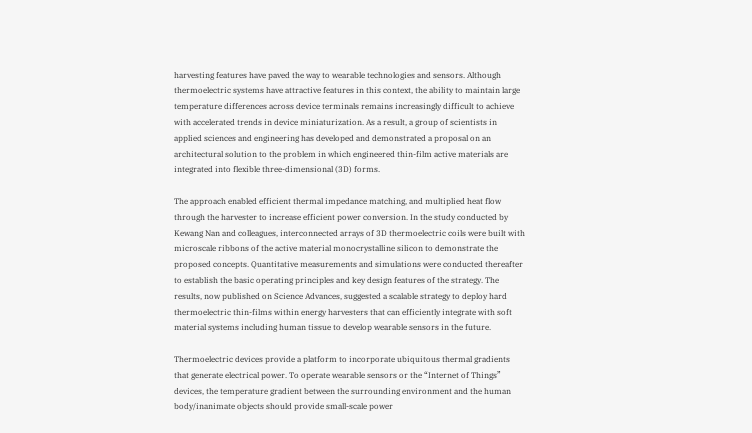harvesting features have paved the way to wearable technologies and sensors. Although thermoelectric systems have attractive features in this context, the ability to maintain large temperature differences across device terminals remains increasingly difficult to achieve with accelerated trends in device miniaturization. As a result, a group of scientists in applied sciences and engineering has developed and demonstrated a proposal on an architectural solution to the problem in which engineered thin-film active materials are integrated into flexible three-dimensional (3D) forms.

The approach enabled efficient thermal impedance matching, and multiplied heat flow through the harvester to increase efficient power conversion. In the study conducted by Kewang Nan and colleagues, interconnected arrays of 3D thermoelectric coils were built with microscale ribbons of the active material monocrystalline silicon to demonstrate the proposed concepts. Quantitative measurements and simulations were conducted thereafter to establish the basic operating principles and key design features of the strategy. The results, now published on Science Advances, suggested a scalable strategy to deploy hard thermoelectric thin-films within energy harvesters that can efficiently integrate with soft material systems including human tissue to develop wearable sensors in the future.

Thermoelectric devices provide a platform to incorporate ubiquitous thermal gradients that generate electrical power. To operate wearable sensors or the “Internet of Things” devices, the temperature gradient between the surrounding environment and the human body/inanimate objects should provide small-scale power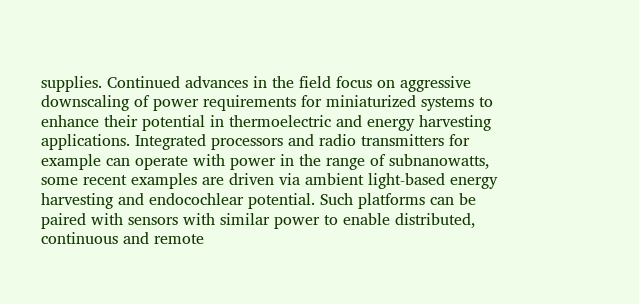supplies. Continued advances in the field focus on aggressive downscaling of power requirements for miniaturized systems to enhance their potential in thermoelectric and energy harvesting applications. Integrated processors and radio transmitters for example can operate with power in the range of subnanowatts, some recent examples are driven via ambient light-based energy harvesting and endocochlear potential. Such platforms can be paired with sensors with similar power to enable distributed, continuous and remote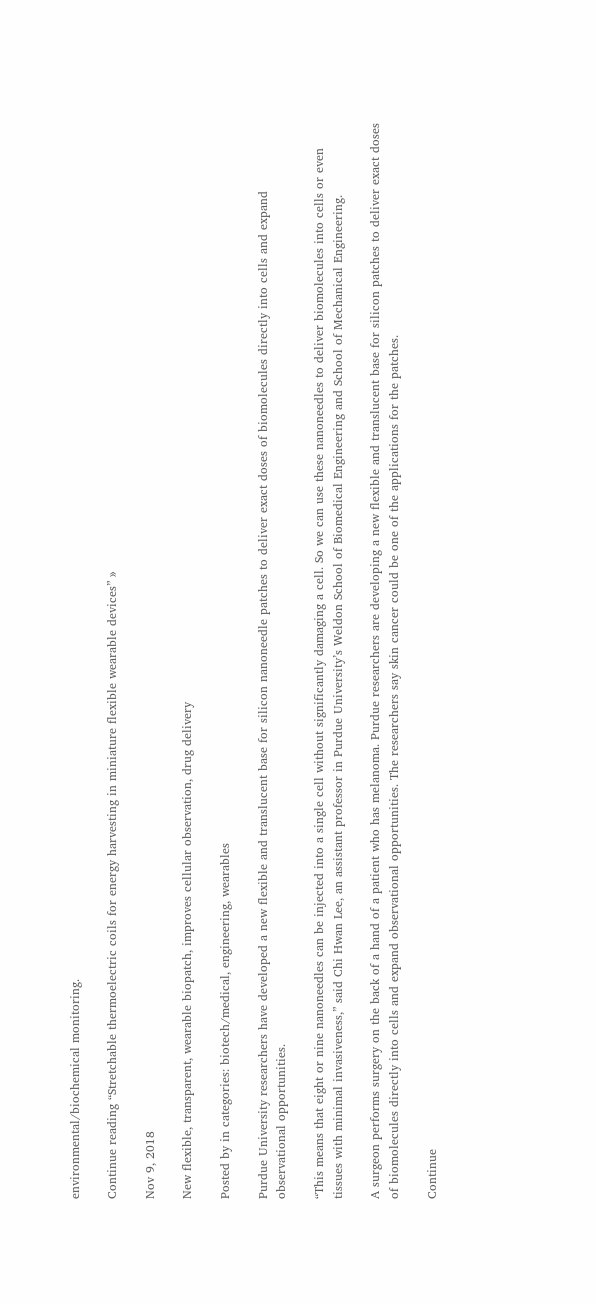environmental/biochemical monitoring.

Continue reading “Stretchable thermoelectric coils for energy harvesting in miniature flexible wearable devices” »

Nov 9, 2018

New flexible, transparent, wearable biopatch, improves cellular observation, drug delivery

Posted by in categories: biotech/medical, engineering, wearables

Purdue University researchers have developed a new flexible and translucent base for silicon nanoneedle patches to deliver exact doses of biomolecules directly into cells and expand observational opportunities.

“This means that eight or nine nanoneedles can be injected into a single cell without significantly damaging a cell. So we can use these nanoneedles to deliver biomolecules into cells or even tissues with minimal invasiveness,” said Chi Hwan Lee, an assistant professor in Purdue University’s Weldon School of Biomedical Engineering and School of Mechanical Engineering.

A surgeon performs surgery on the back of a hand of a patient who has melanoma. Purdue researchers are developing a new flexible and translucent base for silicon patches to deliver exact doses of biomolecules directly into cells and expand observational opportunities. The researchers say skin cancer could be one of the applications for the patches.

Continue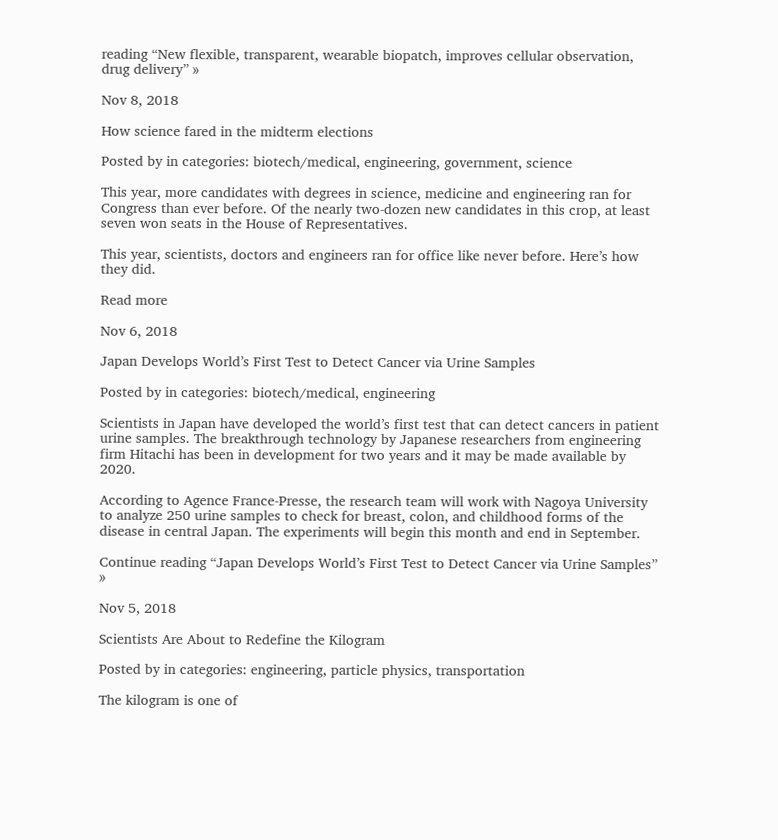reading “New flexible, transparent, wearable biopatch, improves cellular observation, drug delivery” »

Nov 8, 2018

How science fared in the midterm elections

Posted by in categories: biotech/medical, engineering, government, science

This year, more candidates with degrees in science, medicine and engineering ran for Congress than ever before. Of the nearly two-dozen new candidates in this crop, at least seven won seats in the House of Representatives.

This year, scientists, doctors and engineers ran for office like never before. Here’s how they did.

Read more

Nov 6, 2018

Japan Develops World’s First Test to Detect Cancer via Urine Samples

Posted by in categories: biotech/medical, engineering

Scientists in Japan have developed the world’s first test that can detect cancers in patient urine samples. The breakthrough technology by Japanese researchers from engineering firm Hitachi has been in development for two years and it may be made available by 2020.

According to Agence France-Presse, the research team will work with Nagoya University to analyze 250 urine samples to check for breast, colon, and childhood forms of the disease in central Japan. The experiments will begin this month and end in September.

Continue reading “Japan Develops World’s First Test to Detect Cancer via Urine Samples” »

Nov 5, 2018

Scientists Are About to Redefine the Kilogram

Posted by in categories: engineering, particle physics, transportation

The kilogram is one of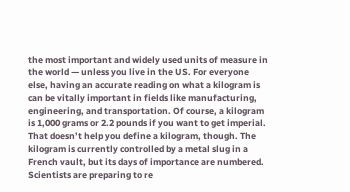the most important and widely used units of measure in the world — unless you live in the US. For everyone else, having an accurate reading on what a kilogram is can be vitally important in fields like manufacturing, engineering, and transportation. Of course, a kilogram is 1,000 grams or 2.2 pounds if you want to get imperial. That doesn’t help you define a kilogram, though. The kilogram is currently controlled by a metal slug in a French vault, but its days of importance are numbered. Scientists are preparing to re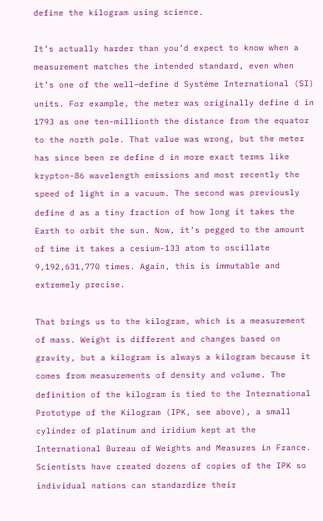define the kilogram using science.

It’s actually harder than you’d expect to know when a measurement matches the intended standard, even when it’s one of the well–define d Systéme International (SI) units. For example, the meter was originally define d in 1793 as one ten-millionth the distance from the equator to the north pole. That value was wrong, but the meter has since been re define d in more exact terms like krypton-86 wavelength emissions and most recently the speed of light in a vacuum. The second was previously define d as a tiny fraction of how long it takes the Earth to orbit the sun. Now, it’s pegged to the amount of time it takes a cesium-133 atom to oscillate 9,192,631,770 times. Again, this is immutable and extremely precise.

That brings us to the kilogram, which is a measurement of mass. Weight is different and changes based on gravity, but a kilogram is always a kilogram because it comes from measurements of density and volume. The definition of the kilogram is tied to the International Prototype of the Kilogram (IPK, see above), a small cylinder of platinum and iridium kept at the International Bureau of Weights and Measures in France. Scientists have created dozens of copies of the IPK so individual nations can standardize their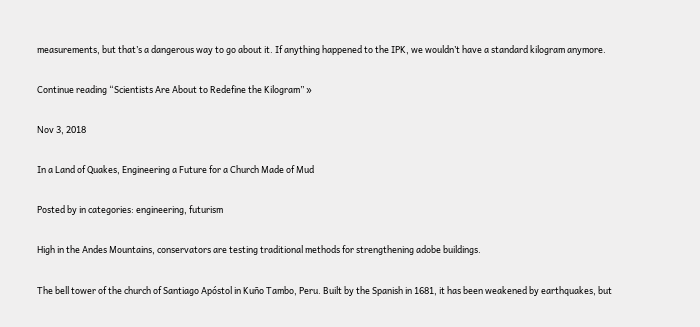measurements, but that’s a dangerous way to go about it. If anything happened to the IPK, we wouldn’t have a standard kilogram anymore.

Continue reading “Scientists Are About to Redefine the Kilogram” »

Nov 3, 2018

In a Land of Quakes, Engineering a Future for a Church Made of Mud

Posted by in categories: engineering, futurism

High in the Andes Mountains, conservators are testing traditional methods for strengthening adobe buildings.

The bell tower of the church of Santiago Apóstol in Kuño Tambo, Peru. Built by the Spanish in 1681, it has been weakened by earthquakes, but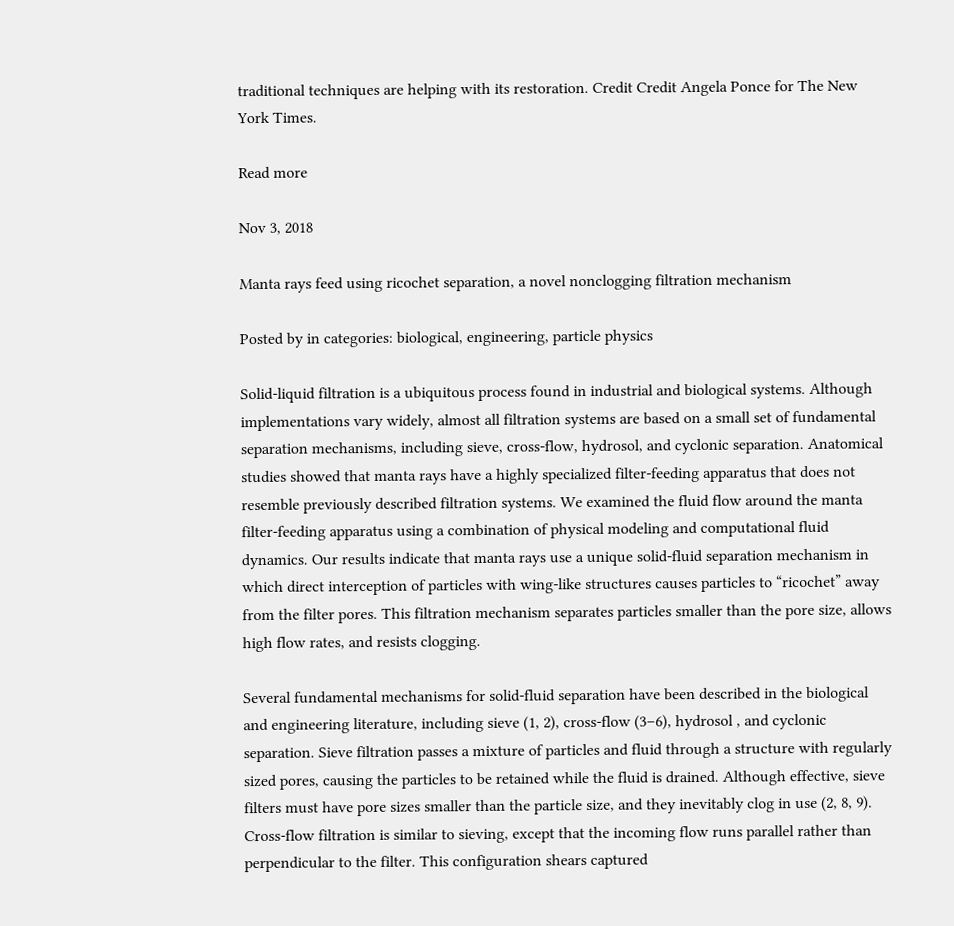traditional techniques are helping with its restoration. Credit Credit Angela Ponce for The New York Times.

Read more

Nov 3, 2018

Manta rays feed using ricochet separation, a novel nonclogging filtration mechanism

Posted by in categories: biological, engineering, particle physics

Solid-liquid filtration is a ubiquitous process found in industrial and biological systems. Although implementations vary widely, almost all filtration systems are based on a small set of fundamental separation mechanisms, including sieve, cross-flow, hydrosol, and cyclonic separation. Anatomical studies showed that manta rays have a highly specialized filter-feeding apparatus that does not resemble previously described filtration systems. We examined the fluid flow around the manta filter-feeding apparatus using a combination of physical modeling and computational fluid dynamics. Our results indicate that manta rays use a unique solid-fluid separation mechanism in which direct interception of particles with wing-like structures causes particles to “ricochet” away from the filter pores. This filtration mechanism separates particles smaller than the pore size, allows high flow rates, and resists clogging.

Several fundamental mechanisms for solid-fluid separation have been described in the biological and engineering literature, including sieve (1, 2), cross-flow (3–6), hydrosol , and cyclonic separation. Sieve filtration passes a mixture of particles and fluid through a structure with regularly sized pores, causing the particles to be retained while the fluid is drained. Although effective, sieve filters must have pore sizes smaller than the particle size, and they inevitably clog in use (2, 8, 9). Cross-flow filtration is similar to sieving, except that the incoming flow runs parallel rather than perpendicular to the filter. This configuration shears captured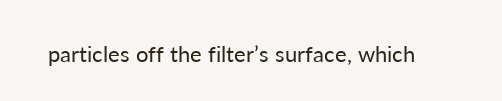particles off the filter’s surface, which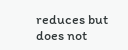reduces but does not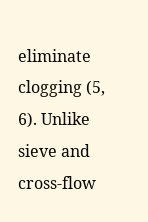eliminate clogging (5, 6). Unlike sieve and cross-flow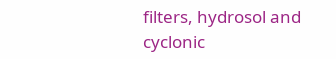filters, hydrosol and cyclonic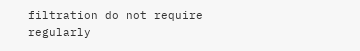filtration do not require regularly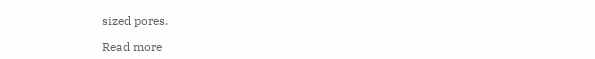sized pores.

Read more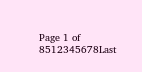Page 1 of 8512345678Last